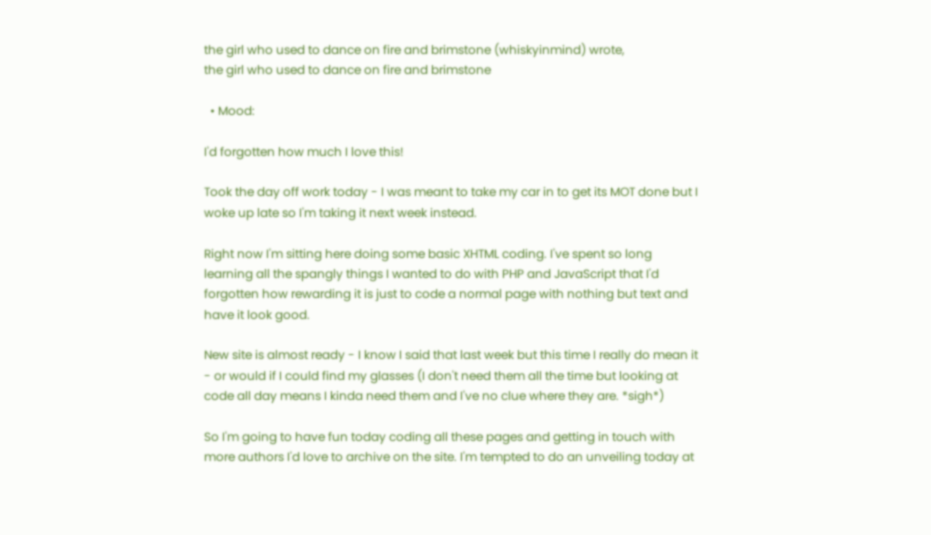the girl who used to dance on fire and brimstone (whiskyinmind) wrote,
the girl who used to dance on fire and brimstone

  • Mood:

I'd forgotten how much I love this!

Took the day off work today - I was meant to take my car in to get its MOT done but I woke up late so I'm taking it next week instead.

Right now I'm sitting here doing some basic XHTML coding. I've spent so long learning all the spangly things I wanted to do with PHP and JavaScript that I'd forgotten how rewarding it is just to code a normal page with nothing but text and have it look good.

New site is almost ready - I know I said that last week but this time I really do mean it - or would if I could find my glasses (I don't need them all the time but looking at code all day means I kinda need them and I've no clue where they are. *sigh*)

So I'm going to have fun today coding all these pages and getting in touch with more authors I'd love to archive on the site. I'm tempted to do an unveiling today at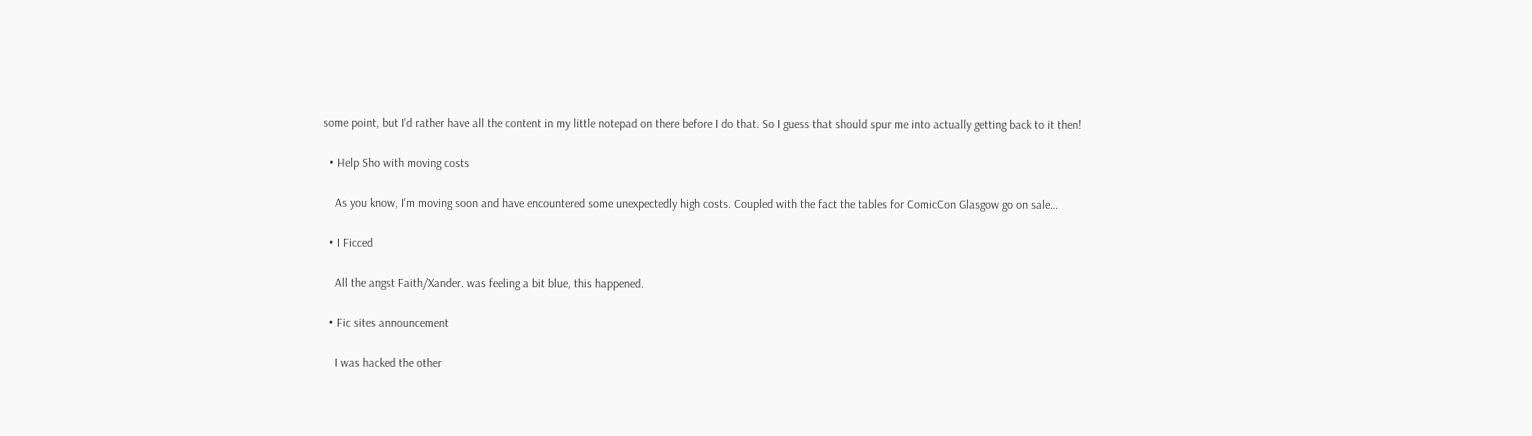some point, but I'd rather have all the content in my little notepad on there before I do that. So I guess that should spur me into actually getting back to it then!

  • Help Sho with moving costs

    As you know, I'm moving soon and have encountered some unexpectedly high costs. Coupled with the fact the tables for ComicCon Glasgow go on sale…

  • I Ficced

    All the angst Faith/Xander. was feeling a bit blue, this happened.

  • Fic sites announcement

    I was hacked the other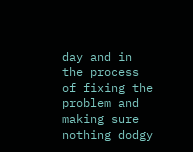day and in the process of fixing the problem and making sure nothing dodgy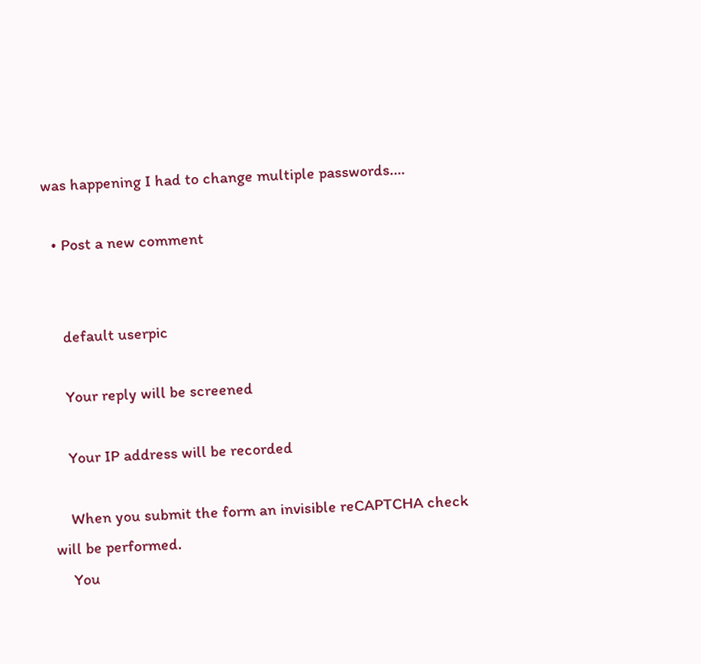was happening I had to change multiple passwords.…

  • Post a new comment


    default userpic

    Your reply will be screened

    Your IP address will be recorded

    When you submit the form an invisible reCAPTCHA check will be performed.
    You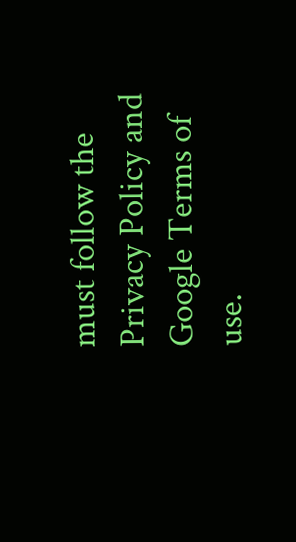must follow the Privacy Policy and Google Terms of use.